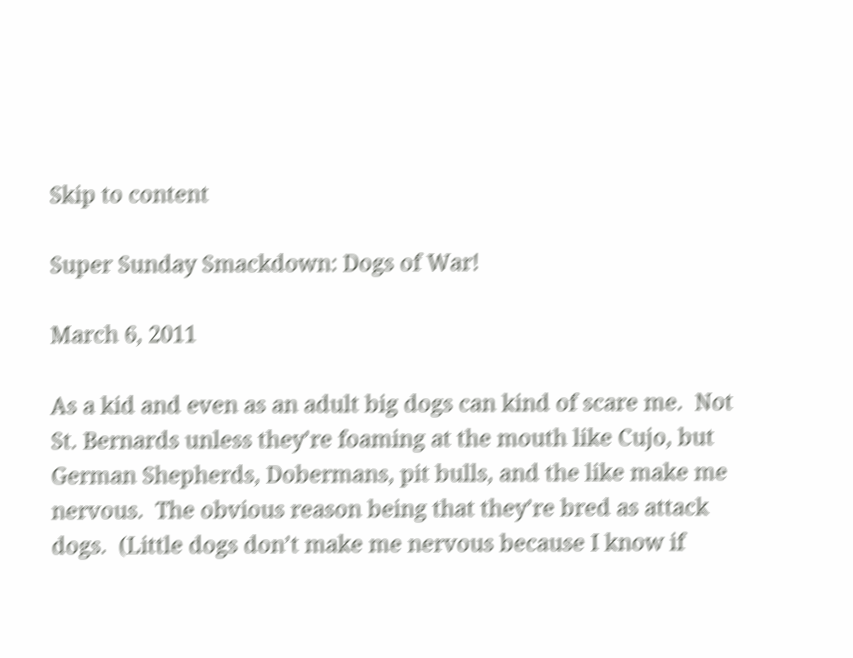Skip to content

Super Sunday Smackdown: Dogs of War!

March 6, 2011

As a kid and even as an adult big dogs can kind of scare me.  Not St. Bernards unless they’re foaming at the mouth like Cujo, but German Shepherds, Dobermans, pit bulls, and the like make me nervous.  The obvious reason being that they’re bred as attack dogs.  (Little dogs don’t make me nervous because I know if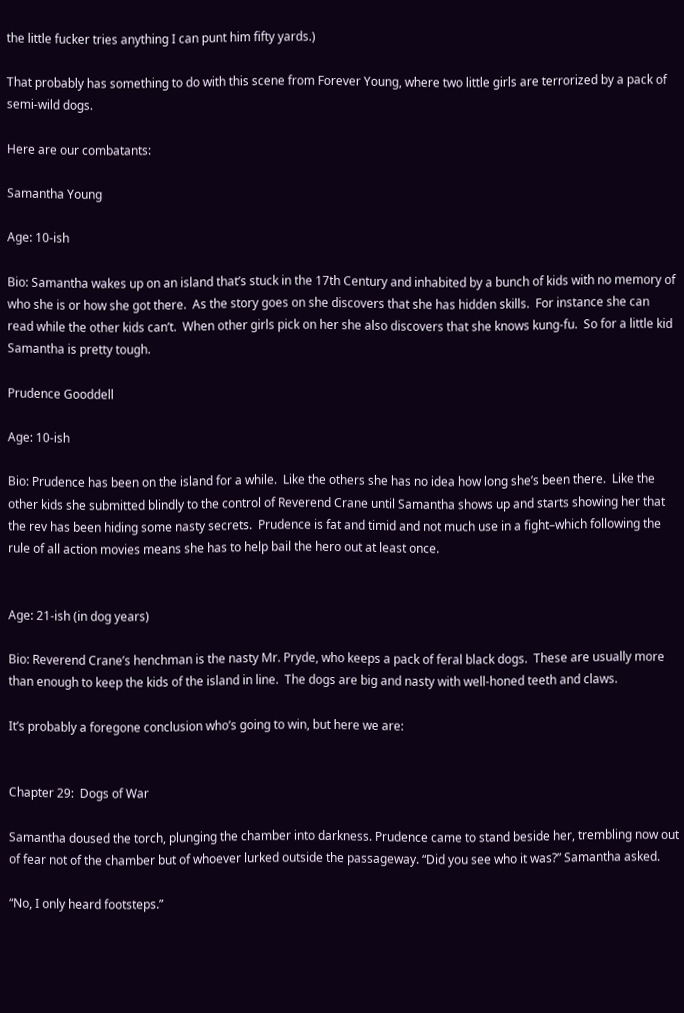the little fucker tries anything I can punt him fifty yards.)

That probably has something to do with this scene from Forever Young, where two little girls are terrorized by a pack of semi-wild dogs.

Here are our combatants:

Samantha Young

Age: 10-ish

Bio: Samantha wakes up on an island that’s stuck in the 17th Century and inhabited by a bunch of kids with no memory of who she is or how she got there.  As the story goes on she discovers that she has hidden skills.  For instance she can read while the other kids can’t.  When other girls pick on her she also discovers that she knows kung-fu.  So for a little kid Samantha is pretty tough.

Prudence Gooddell

Age: 10-ish

Bio: Prudence has been on the island for a while.  Like the others she has no idea how long she’s been there.  Like the other kids she submitted blindly to the control of Reverend Crane until Samantha shows up and starts showing her that the rev has been hiding some nasty secrets.  Prudence is fat and timid and not much use in a fight–which following the rule of all action movies means she has to help bail the hero out at least once.


Age: 21-ish (in dog years)

Bio: Reverend Crane’s henchman is the nasty Mr. Pryde, who keeps a pack of feral black dogs.  These are usually more than enough to keep the kids of the island in line.  The dogs are big and nasty with well-honed teeth and claws.

It’s probably a foregone conclusion who’s going to win, but here we are:


Chapter 29:  Dogs of War

Samantha doused the torch, plunging the chamber into darkness. Prudence came to stand beside her, trembling now out of fear not of the chamber but of whoever lurked outside the passageway. “Did you see who it was?” Samantha asked.

“No, I only heard footsteps.”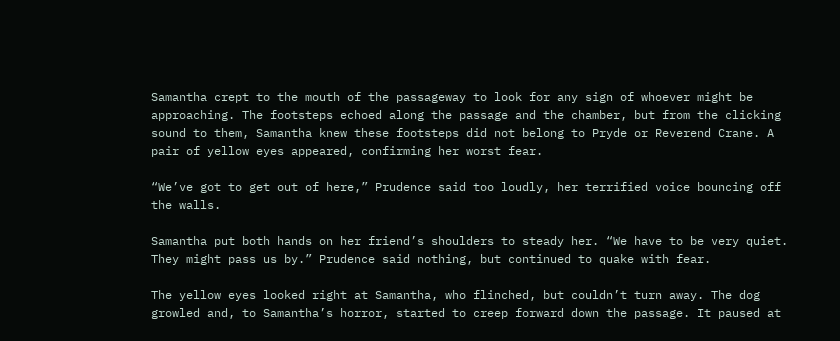Samantha crept to the mouth of the passageway to look for any sign of whoever might be approaching. The footsteps echoed along the passage and the chamber, but from the clicking sound to them, Samantha knew these footsteps did not belong to Pryde or Reverend Crane. A pair of yellow eyes appeared, confirming her worst fear.

“We’ve got to get out of here,” Prudence said too loudly, her terrified voice bouncing off the walls.

Samantha put both hands on her friend’s shoulders to steady her. “We have to be very quiet. They might pass us by.” Prudence said nothing, but continued to quake with fear.

The yellow eyes looked right at Samantha, who flinched, but couldn’t turn away. The dog growled and, to Samantha’s horror, started to creep forward down the passage. It paused at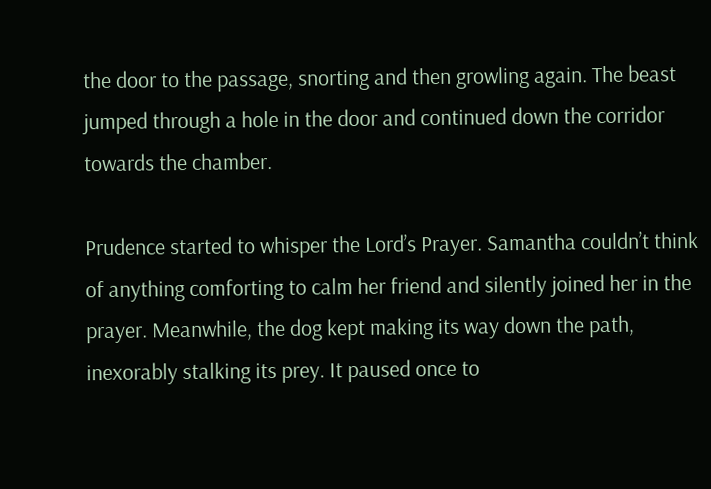the door to the passage, snorting and then growling again. The beast jumped through a hole in the door and continued down the corridor towards the chamber.

Prudence started to whisper the Lord’s Prayer. Samantha couldn’t think of anything comforting to calm her friend and silently joined her in the prayer. Meanwhile, the dog kept making its way down the path, inexorably stalking its prey. It paused once to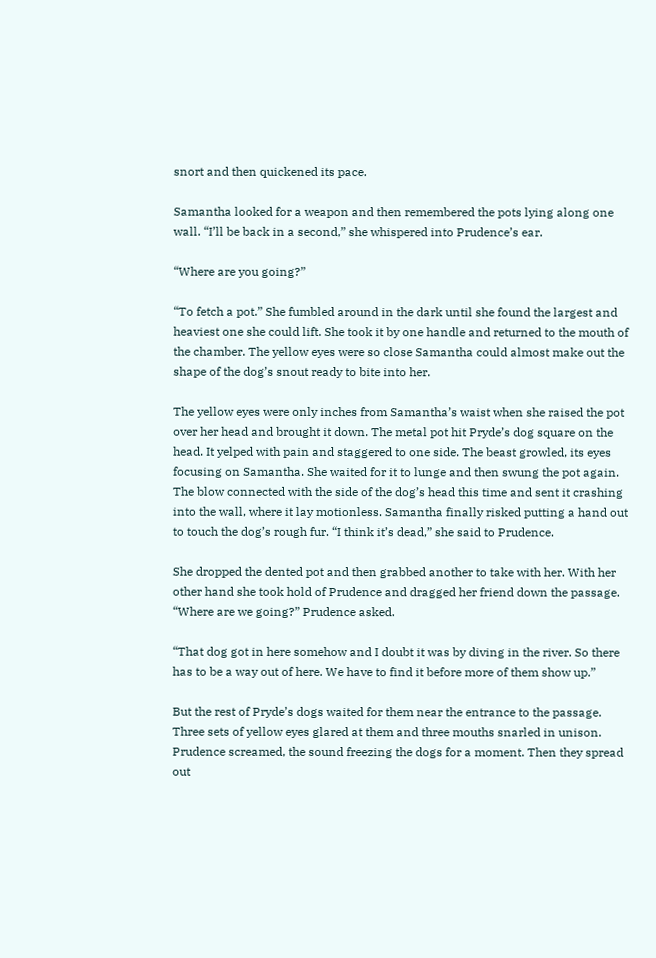snort and then quickened its pace.

Samantha looked for a weapon and then remembered the pots lying along one wall. “I’ll be back in a second,” she whispered into Prudence’s ear.

“Where are you going?”

“To fetch a pot.” She fumbled around in the dark until she found the largest and heaviest one she could lift. She took it by one handle and returned to the mouth of the chamber. The yellow eyes were so close Samantha could almost make out the shape of the dog’s snout ready to bite into her.

The yellow eyes were only inches from Samantha’s waist when she raised the pot over her head and brought it down. The metal pot hit Pryde’s dog square on the head. It yelped with pain and staggered to one side. The beast growled, its eyes focusing on Samantha. She waited for it to lunge and then swung the pot again. The blow connected with the side of the dog’s head this time and sent it crashing into the wall, where it lay motionless. Samantha finally risked putting a hand out to touch the dog’s rough fur. “I think it’s dead,” she said to Prudence.

She dropped the dented pot and then grabbed another to take with her. With her other hand she took hold of Prudence and dragged her friend down the passage. “Where are we going?” Prudence asked.

“That dog got in here somehow and I doubt it was by diving in the river. So there has to be a way out of here. We have to find it before more of them show up.”

But the rest of Pryde’s dogs waited for them near the entrance to the passage. Three sets of yellow eyes glared at them and three mouths snarled in unison. Prudence screamed, the sound freezing the dogs for a moment. Then they spread out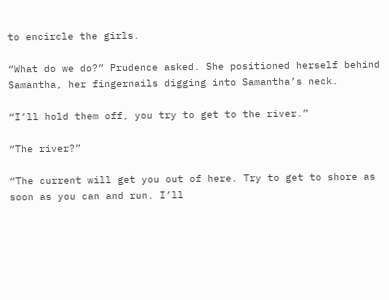to encircle the girls.

“What do we do?” Prudence asked. She positioned herself behind Samantha, her fingernails digging into Samantha’s neck.

“I’ll hold them off, you try to get to the river.”

“The river?”

“The current will get you out of here. Try to get to shore as soon as you can and run. I’ll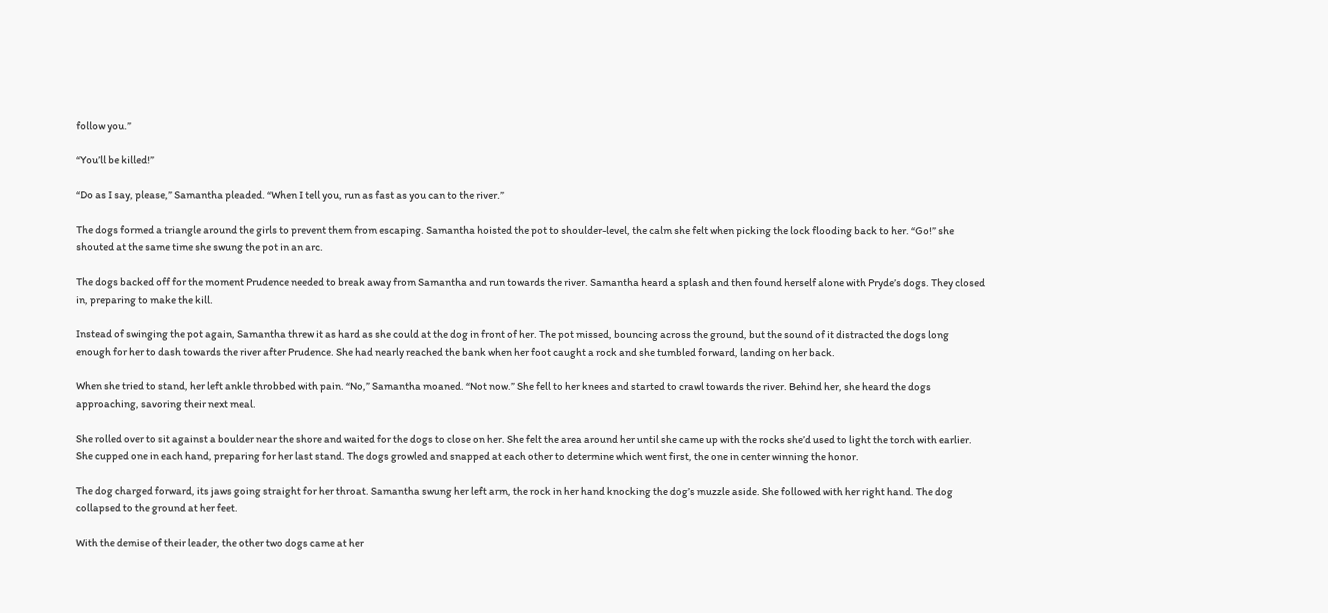follow you.”

“You’ll be killed!”

“Do as I say, please,” Samantha pleaded. “When I tell you, run as fast as you can to the river.”

The dogs formed a triangle around the girls to prevent them from escaping. Samantha hoisted the pot to shoulder-level, the calm she felt when picking the lock flooding back to her. “Go!” she shouted at the same time she swung the pot in an arc.

The dogs backed off for the moment Prudence needed to break away from Samantha and run towards the river. Samantha heard a splash and then found herself alone with Pryde’s dogs. They closed in, preparing to make the kill.

Instead of swinging the pot again, Samantha threw it as hard as she could at the dog in front of her. The pot missed, bouncing across the ground, but the sound of it distracted the dogs long enough for her to dash towards the river after Prudence. She had nearly reached the bank when her foot caught a rock and she tumbled forward, landing on her back.

When she tried to stand, her left ankle throbbed with pain. “No,” Samantha moaned. “Not now.” She fell to her knees and started to crawl towards the river. Behind her, she heard the dogs approaching, savoring their next meal.

She rolled over to sit against a boulder near the shore and waited for the dogs to close on her. She felt the area around her until she came up with the rocks she’d used to light the torch with earlier. She cupped one in each hand, preparing for her last stand. The dogs growled and snapped at each other to determine which went first, the one in center winning the honor.

The dog charged forward, its jaws going straight for her throat. Samantha swung her left arm, the rock in her hand knocking the dog’s muzzle aside. She followed with her right hand. The dog collapsed to the ground at her feet.

With the demise of their leader, the other two dogs came at her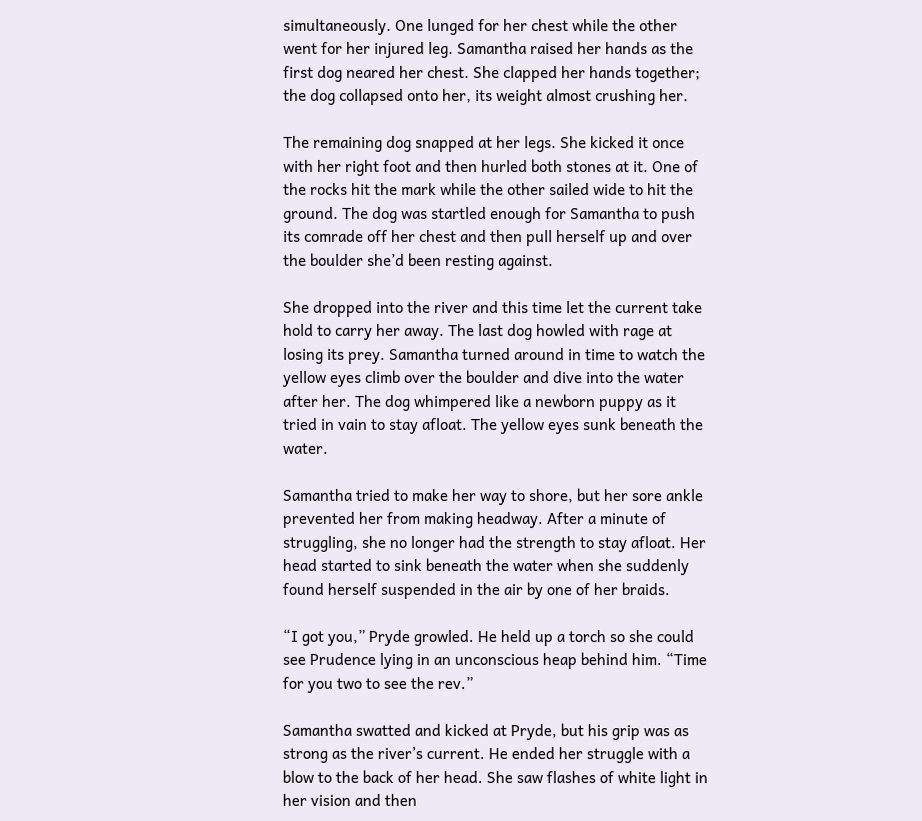simultaneously. One lunged for her chest while the other went for her injured leg. Samantha raised her hands as the first dog neared her chest. She clapped her hands together; the dog collapsed onto her, its weight almost crushing her.

The remaining dog snapped at her legs. She kicked it once with her right foot and then hurled both stones at it. One of the rocks hit the mark while the other sailed wide to hit the ground. The dog was startled enough for Samantha to push its comrade off her chest and then pull herself up and over the boulder she’d been resting against.

She dropped into the river and this time let the current take hold to carry her away. The last dog howled with rage at losing its prey. Samantha turned around in time to watch the yellow eyes climb over the boulder and dive into the water after her. The dog whimpered like a newborn puppy as it tried in vain to stay afloat. The yellow eyes sunk beneath the water.

Samantha tried to make her way to shore, but her sore ankle prevented her from making headway. After a minute of struggling, she no longer had the strength to stay afloat. Her head started to sink beneath the water when she suddenly found herself suspended in the air by one of her braids.

“I got you,” Pryde growled. He held up a torch so she could see Prudence lying in an unconscious heap behind him. “Time for you two to see the rev.”

Samantha swatted and kicked at Pryde, but his grip was as strong as the river’s current. He ended her struggle with a blow to the back of her head. She saw flashes of white light in her vision and then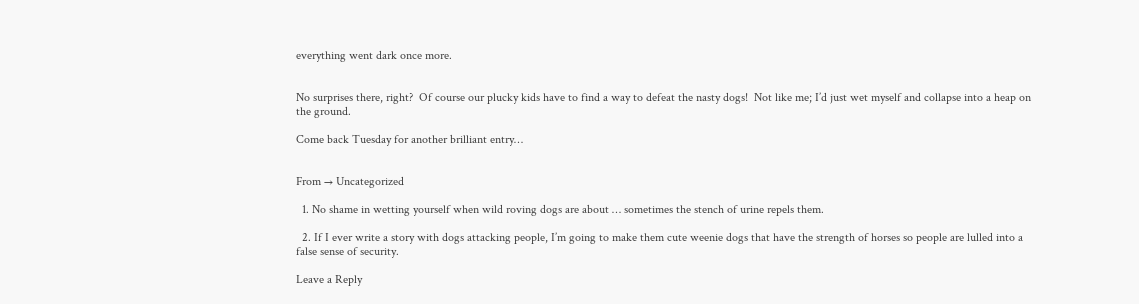everything went dark once more.


No surprises there, right?  Of course our plucky kids have to find a way to defeat the nasty dogs!  Not like me; I’d just wet myself and collapse into a heap on the ground.

Come back Tuesday for another brilliant entry…


From → Uncategorized

  1. No shame in wetting yourself when wild roving dogs are about … sometimes the stench of urine repels them.

  2. If I ever write a story with dogs attacking people, I’m going to make them cute weenie dogs that have the strength of horses so people are lulled into a false sense of security.

Leave a Reply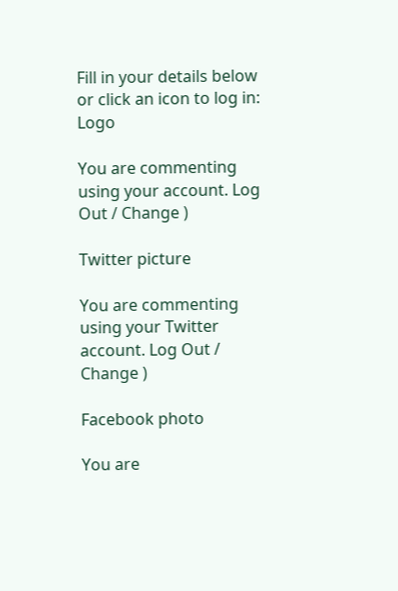Fill in your details below or click an icon to log in: Logo

You are commenting using your account. Log Out / Change )

Twitter picture

You are commenting using your Twitter account. Log Out / Change )

Facebook photo

You are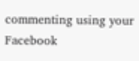commenting using your Facebook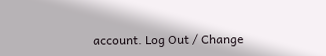account. Log Out / Change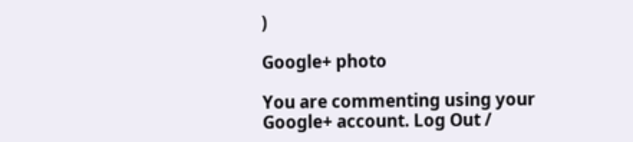)

Google+ photo

You are commenting using your Google+ account. Log Out /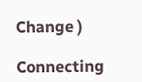Change )

Connecting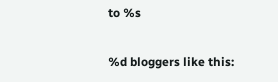to %s

%d bloggers like this: